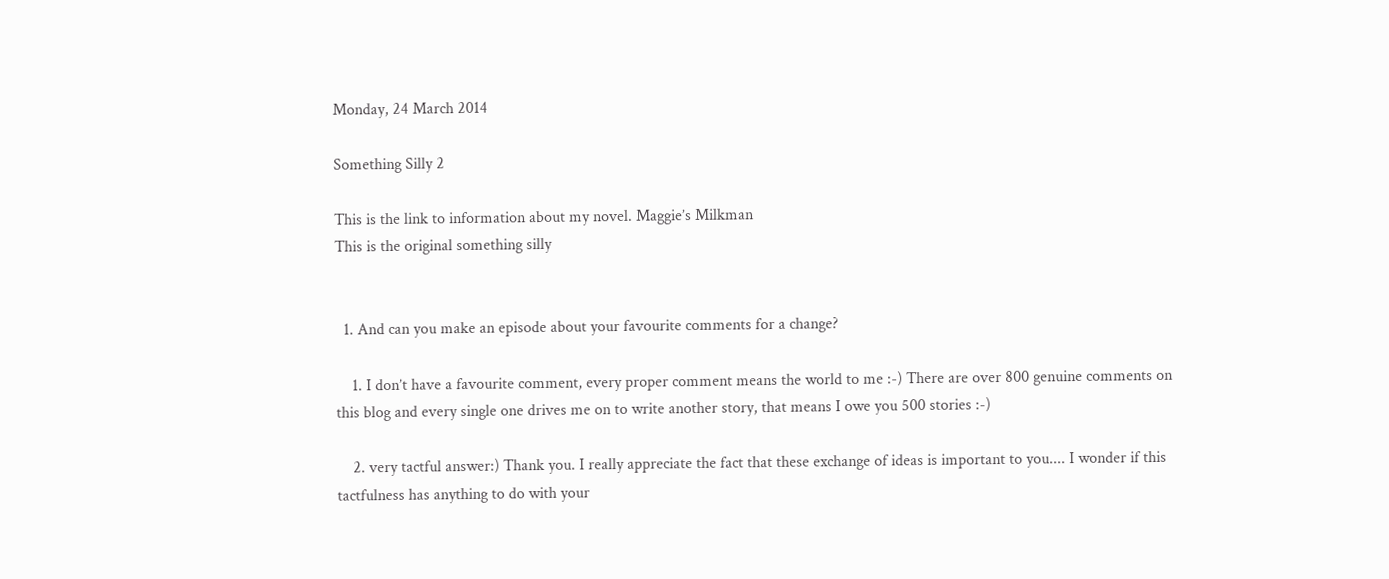Monday, 24 March 2014

Something Silly 2

This is the link to information about my novel. Maggie’s Milkman
This is the original something silly


  1. And can you make an episode about your favourite comments for a change?

    1. I don’t have a favourite comment, every proper comment means the world to me :-) There are over 800 genuine comments on this blog and every single one drives me on to write another story, that means I owe you 500 stories :-)

    2. very tactful answer:) Thank you. I really appreciate the fact that these exchange of ideas is important to you.... I wonder if this tactfulness has anything to do with your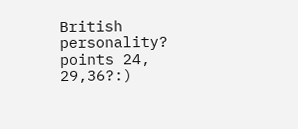British personality? points 24, 29,36?:)